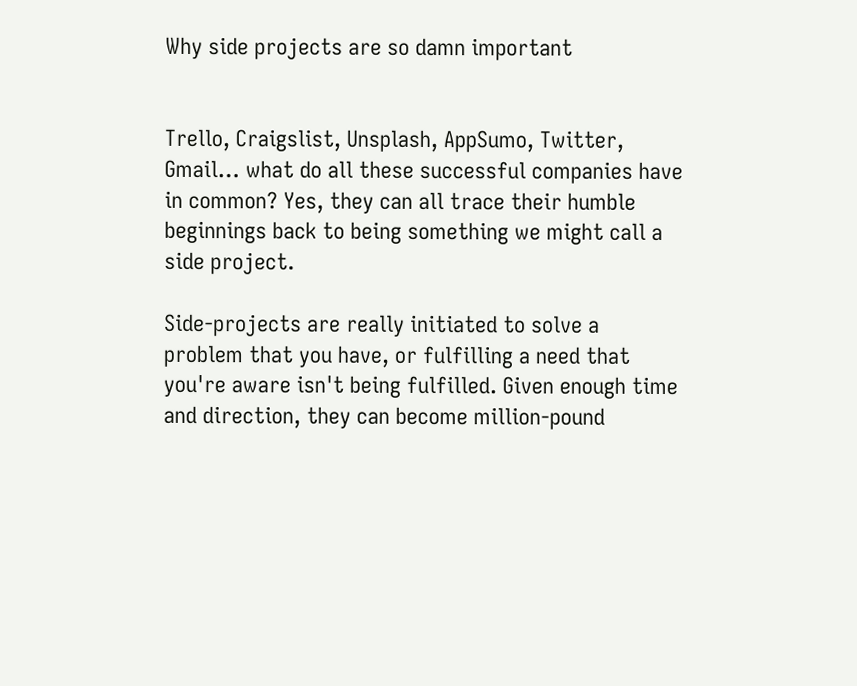Why side projects are so damn important


Trello, Craigslist, Unsplash, AppSumo, Twitter, Gmail… what do all these successful companies have in common? Yes, they can all trace their humble beginnings back to being something we might call a side project.

Side-projects are really initiated to solve a problem that you have, or fulfilling a need that you're aware isn't being fulfilled. Given enough time and direction, they can become million-pound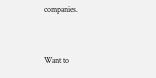companies.


Want to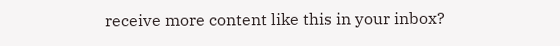receive more content like this in your inbox?